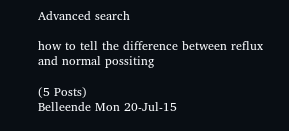Advanced search

how to tell the difference between reflux and normal possiting

(5 Posts)
Belleende Mon 20-Jul-15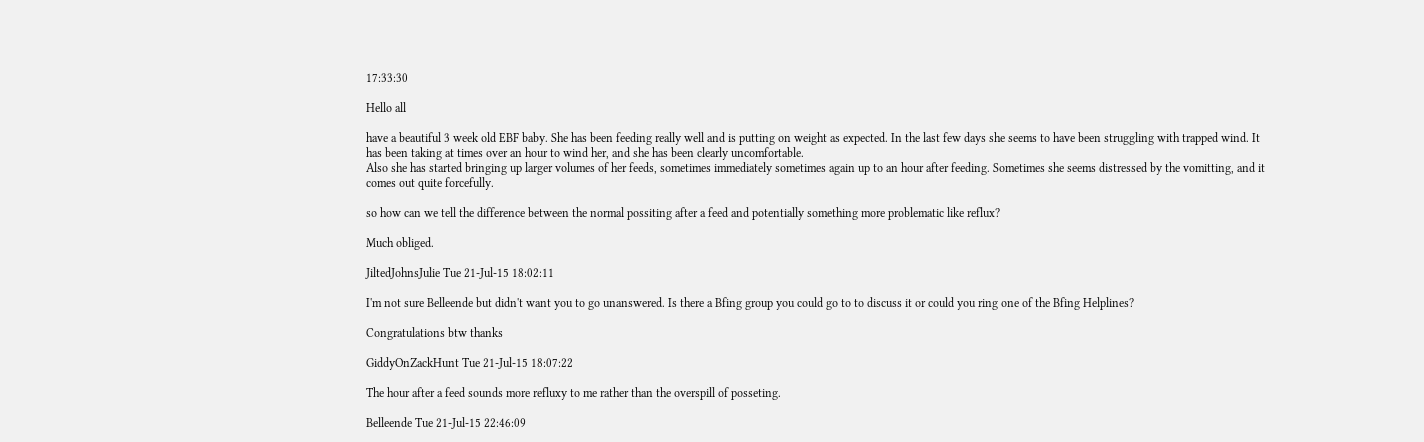17:33:30

Hello all

have a beautiful 3 week old EBF baby. She has been feeding really well and is putting on weight as expected. In the last few days she seems to have been struggling with trapped wind. It has been taking at times over an hour to wind her, and she has been clearly uncomfortable.
Also she has started bringing up larger volumes of her feeds, sometimes immediately sometimes again up to an hour after feeding. Sometimes she seems distressed by the vomitting, and it comes out quite forcefully.

so how can we tell the difference between the normal possiting after a feed and potentially something more problematic like reflux?

Much obliged.

JiltedJohnsJulie Tue 21-Jul-15 18:02:11

I'm not sure Belleende but didn't want you to go unanswered. Is there a Bfing group you could go to to discuss it or could you ring one of the Bfing Helplines?

Congratulations btw thanks

GiddyOnZackHunt Tue 21-Jul-15 18:07:22

The hour after a feed sounds more refluxy to me rather than the overspill of posseting.

Belleende Tue 21-Jul-15 22:46:09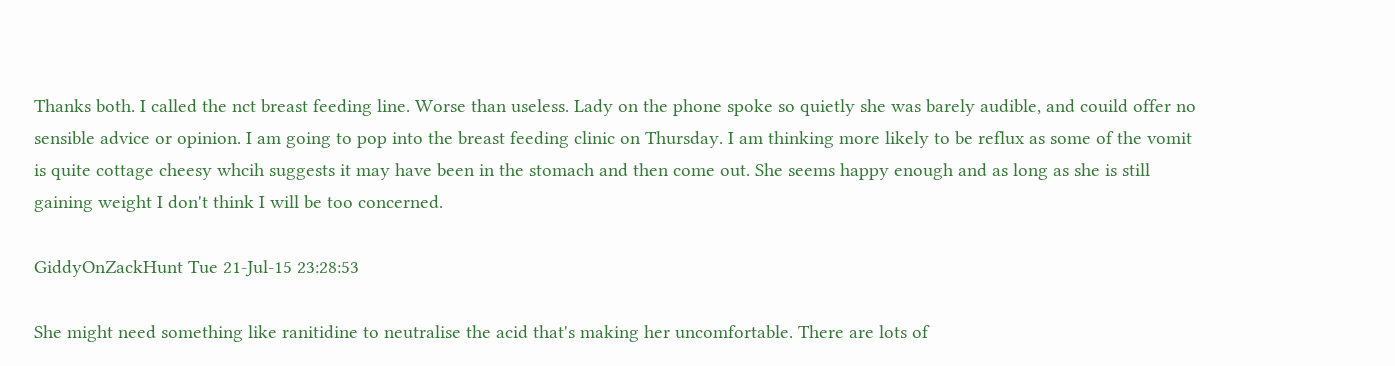Thanks both. I called the nct breast feeding line. Worse than useless. Lady on the phone spoke so quietly she was barely audible, and couild offer no sensible advice or opinion. I am going to pop into the breast feeding clinic on Thursday. I am thinking more likely to be reflux as some of the vomit is quite cottage cheesy whcih suggests it may have been in the stomach and then come out. She seems happy enough and as long as she is still gaining weight I don't think I will be too concerned.

GiddyOnZackHunt Tue 21-Jul-15 23:28:53

She might need something like ranitidine to neutralise the acid that's making her uncomfortable. There are lots of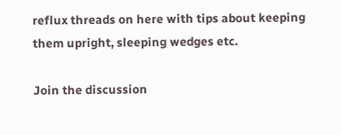reflux threads on here with tips about keeping them upright, sleeping wedges etc.

Join the discussion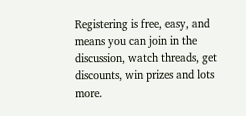Registering is free, easy, and means you can join in the discussion, watch threads, get discounts, win prizes and lots more.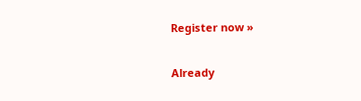Register now »

Already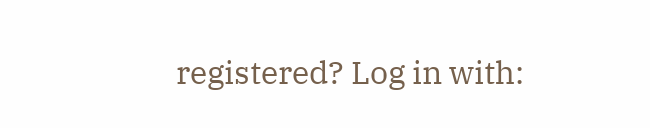registered? Log in with: